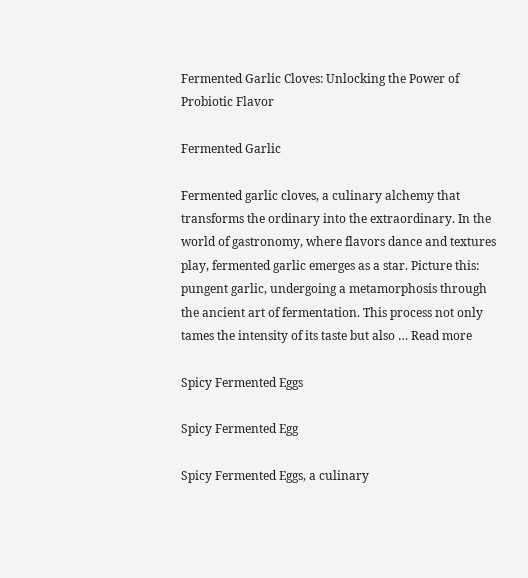Fermented Garlic Cloves: Unlocking the Power of Probiotic Flavor

Fermented Garlic

Fermented garlic cloves, a culinary alchemy that transforms the ordinary into the extraordinary. In the world of gastronomy, where flavors dance and textures play, fermented garlic emerges as a star. Picture this: pungent garlic, undergoing a metamorphosis through the ancient art of fermentation. This process not only tames the intensity of its taste but also … Read more

Spicy Fermented Eggs

Spicy Fermented Egg

Spicy Fermented Eggs, a culinary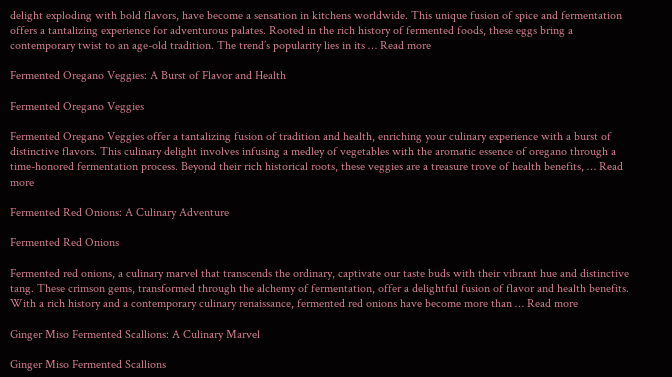delight exploding with bold flavors, have become a sensation in kitchens worldwide. This unique fusion of spice and fermentation offers a tantalizing experience for adventurous palates. Rooted in the rich history of fermented foods, these eggs bring a contemporary twist to an age-old tradition. The trend’s popularity lies in its … Read more

Fermented Oregano Veggies: A Burst of Flavor and Health

Fermented Oregano Veggies

Fermented Oregano Veggies offer a tantalizing fusion of tradition and health, enriching your culinary experience with a burst of distinctive flavors. This culinary delight involves infusing a medley of vegetables with the aromatic essence of oregano through a time-honored fermentation process. Beyond their rich historical roots, these veggies are a treasure trove of health benefits, … Read more

Fermented Red Onions: A Culinary Adventure

Fermented Red Onions

Fermented red onions, a culinary marvel that transcends the ordinary, captivate our taste buds with their vibrant hue and distinctive tang. These crimson gems, transformed through the alchemy of fermentation, offer a delightful fusion of flavor and health benefits. With a rich history and a contemporary culinary renaissance, fermented red onions have become more than … Read more

Ginger Miso Fermented Scallions: A Culinary Marvel

Ginger Miso Fermented Scallions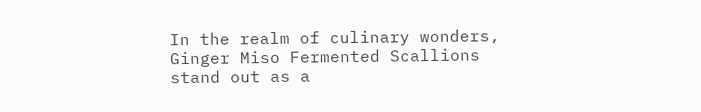In the realm of culinary wonders, Ginger Miso Fermented Scallions stand out as a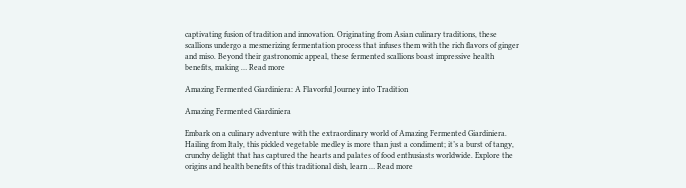captivating fusion of tradition and innovation. Originating from Asian culinary traditions, these scallions undergo a mesmerizing fermentation process that infuses them with the rich flavors of ginger and miso. Beyond their gastronomic appeal, these fermented scallions boast impressive health benefits, making … Read more

Amazing Fermented Giardiniera: A Flavorful Journey into Tradition

Amazing Fermented Giardiniera

Embark on a culinary adventure with the extraordinary world of Amazing Fermented Giardiniera. Hailing from Italy, this pickled vegetable medley is more than just a condiment; it’s a burst of tangy, crunchy delight that has captured the hearts and palates of food enthusiasts worldwide. Explore the origins and health benefits of this traditional dish, learn … Read more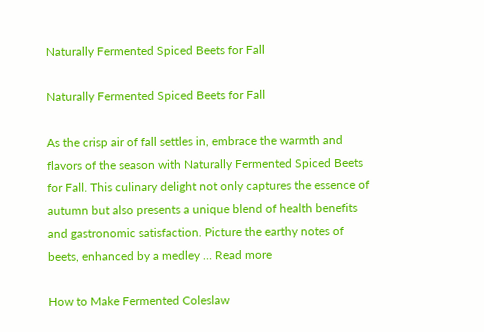Naturally Fermented Spiced Beets for Fall

Naturally Fermented Spiced Beets for Fall

As the crisp air of fall settles in, embrace the warmth and flavors of the season with Naturally Fermented Spiced Beets for Fall. This culinary delight not only captures the essence of autumn but also presents a unique blend of health benefits and gastronomic satisfaction. Picture the earthy notes of beets, enhanced by a medley … Read more

How to Make Fermented Coleslaw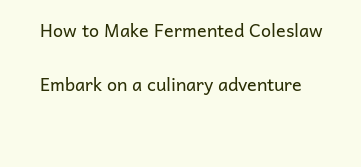How to Make Fermented Coleslaw

Embark on a culinary adventure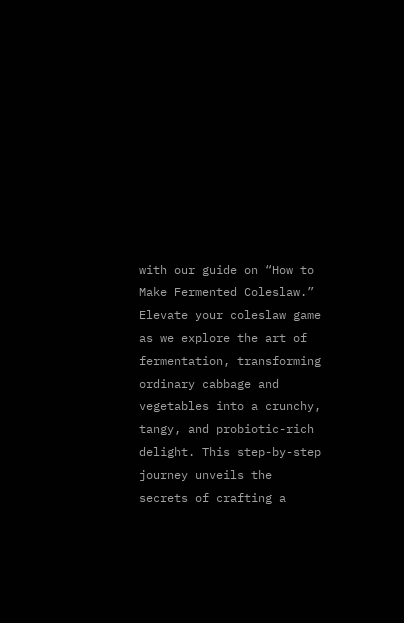with our guide on “How to Make Fermented Coleslaw.” Elevate your coleslaw game as we explore the art of fermentation, transforming ordinary cabbage and vegetables into a crunchy, tangy, and probiotic-rich delight. This step-by-step journey unveils the secrets of crafting a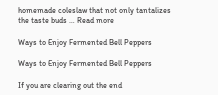homemade coleslaw that not only tantalizes the taste buds … Read more

Ways to Enjoy Fermented Bell Peppers

Ways to Enjoy Fermented Bell Peppers

If you are clearing out the end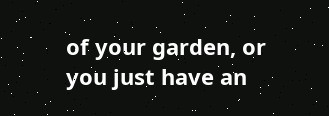of your garden, or you just have an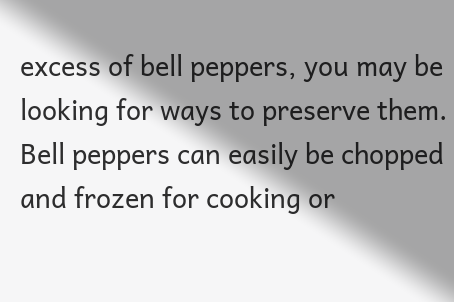excess of bell peppers, you may be looking for ways to preserve them. Bell peppers can easily be chopped and frozen for cooking or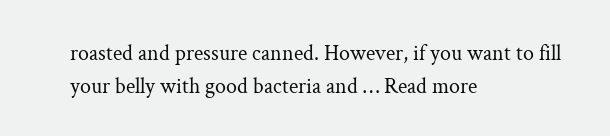roasted and pressure canned. However, if you want to fill your belly with good bacteria and … Read more